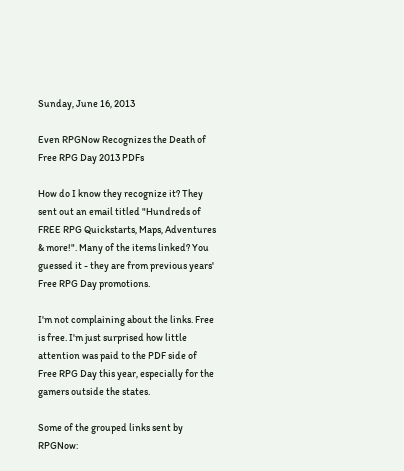Sunday, June 16, 2013

Even RPGNow Recognizes the Death of Free RPG Day 2013 PDFs

How do I know they recognize it? They sent out an email titled "Hundreds of FREE RPG Quickstarts, Maps, Adventures & more!". Many of the items linked? You guessed it - they are from previous years' Free RPG Day promotions.

I'm not complaining about the links. Free is free. I'm just surprised how little attention was paid to the PDF side of Free RPG Day this year, especially for the gamers outside the states.

Some of the grouped links sent by RPGNow: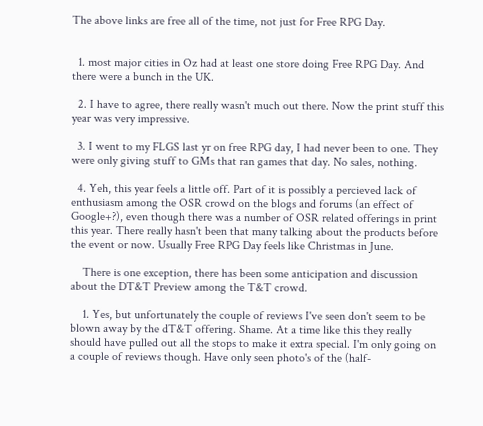The above links are free all of the time, not just for Free RPG Day.


  1. most major cities in Oz had at least one store doing Free RPG Day. And there were a bunch in the UK.

  2. I have to agree, there really wasn't much out there. Now the print stuff this year was very impressive.

  3. I went to my FLGS last yr on free RPG day, I had never been to one. They were only giving stuff to GMs that ran games that day. No sales, nothing.

  4. Yeh, this year feels a little off. Part of it is possibly a percieved lack of enthusiasm among the OSR crowd on the blogs and forums (an effect of Google+?), even though there was a number of OSR related offerings in print this year. There really hasn't been that many talking about the products before the event or now. Usually Free RPG Day feels like Christmas in June.

    There is one exception, there has been some anticipation and discussion about the DT&T Preview among the T&T crowd.

    1. Yes, but unfortunately the couple of reviews I've seen don't seem to be blown away by the dT&T offering. Shame. At a time like this they really should have pulled out all the stops to make it extra special. I'm only going on a couple of reviews though. Have only seen photo's of the (half-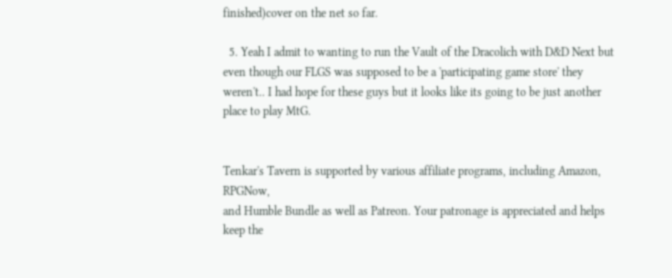finished)cover on the net so far.

  5. Yeah I admit to wanting to run the Vault of the Dracolich with D&D Next but even though our FLGS was supposed to be a 'participating game store' they weren't.. I had hope for these guys but it looks like its going to be just another place to play MtG.


Tenkar's Tavern is supported by various affiliate programs, including Amazon, RPGNow,
and Humble Bundle as well as Patreon. Your patronage is appreciated and helps keep the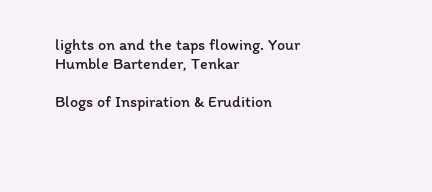lights on and the taps flowing. Your Humble Bartender, Tenkar

Blogs of Inspiration & Erudition